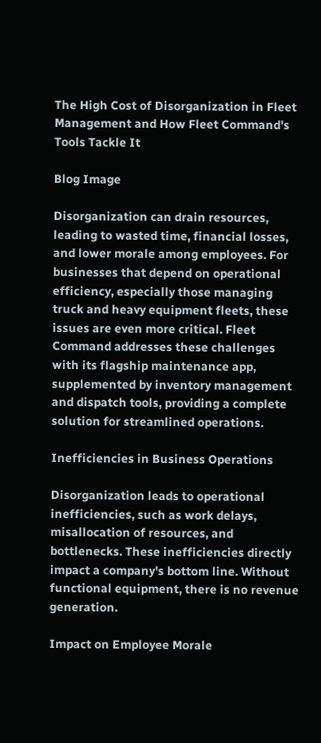The High Cost of Disorganization in Fleet Management and How Fleet Command's Tools Tackle It

Blog Image

Disorganization can drain resources, leading to wasted time, financial losses, and lower morale among employees. For businesses that depend on operational efficiency, especially those managing truck and heavy equipment fleets, these issues are even more critical. Fleet Command addresses these challenges with its flagship maintenance app, supplemented by inventory management and dispatch tools, providing a complete solution for streamlined operations.

Inefficiencies in Business Operations

Disorganization leads to operational inefficiencies, such as work delays, misallocation of resources, and bottlenecks. These inefficiencies directly impact a company's bottom line. Without functional equipment, there is no revenue generation.

Impact on Employee Morale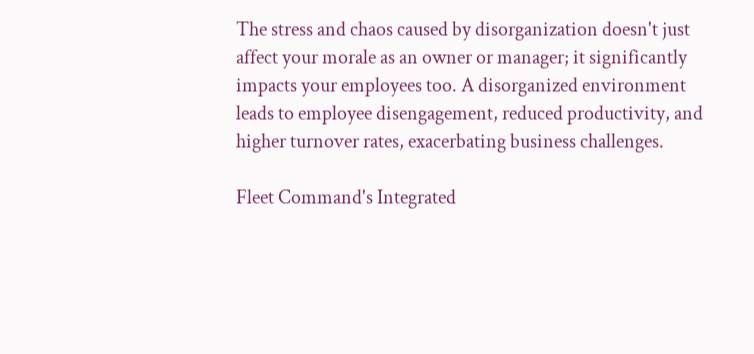The stress and chaos caused by disorganization doesn't just affect your morale as an owner or manager; it significantly impacts your employees too. A disorganized environment leads to employee disengagement, reduced productivity, and higher turnover rates, exacerbating business challenges.

Fleet Command's Integrated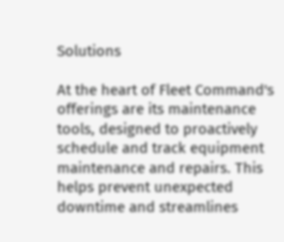Solutions

At the heart of Fleet Command's offerings are its maintenance tools, designed to proactively schedule and track equipment maintenance and repairs. This helps prevent unexpected downtime and streamlines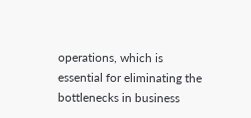operations, which is essential for eliminating the bottlenecks in business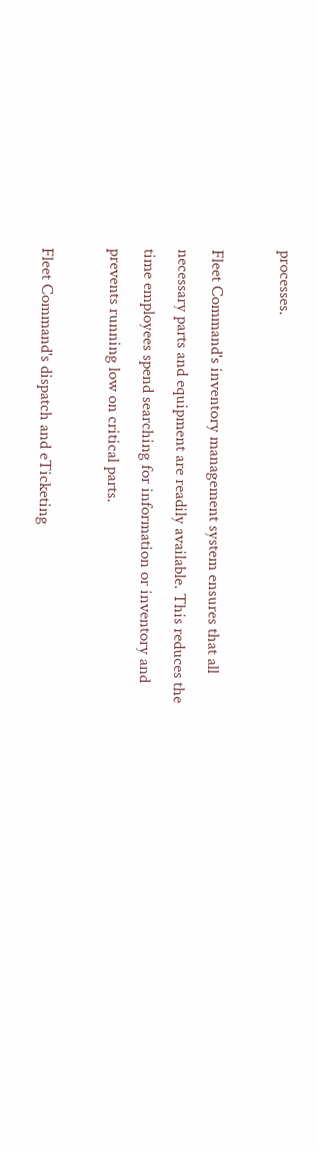processes.

Fleet Command's inventory management system ensures that all necessary parts and equipment are readily available. This reduces the time employees spend searching for information or inventory and prevents running low on critical parts.

Fleet Command's dispatch and eTicketing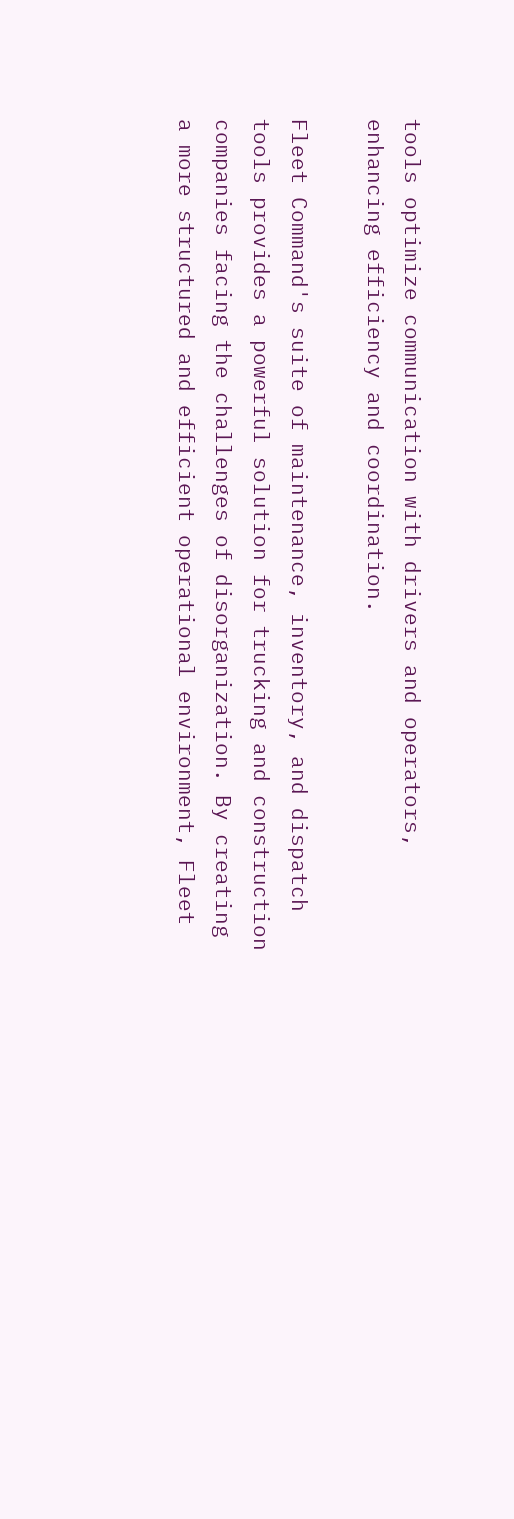tools optimize communication with drivers and operators, enhancing efficiency and coordination.

Fleet Command's suite of maintenance, inventory, and dispatch tools provides a powerful solution for trucking and construction companies facing the challenges of disorganization. By creating a more structured and efficient operational environment, Fleet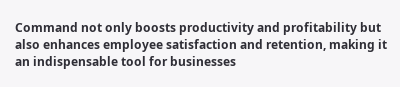Command not only boosts productivity and profitability but also enhances employee satisfaction and retention, making it an indispensable tool for businesses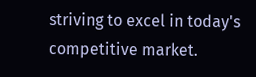striving to excel in today's competitive market.